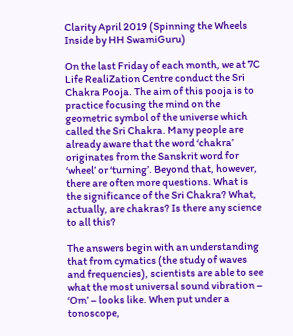Clarity April 2019 (Spinning the Wheels Inside by HH SwamiGuru)

On the last Friday of each month, we at 7C Life RealiZation Centre conduct the Sri Chakra Pooja. The aim of this pooja is to practice focusing the mind on the geometric symbol of the universe which called the Sri Chakra. Many people are already aware that the word ‘chakra’ originates from the Sanskrit word for ‘wheel’ or ‘turning’. Beyond that, however, there are often more questions. What is the significance of the Sri Chakra? What, actually, are chakras? Is there any science to all this?

The answers begin with an understanding that from cymatics (the study of waves and frequencies), scientists are able to see what the most universal sound vibration – ‘Om’ – looks like. When put under a tonoscope,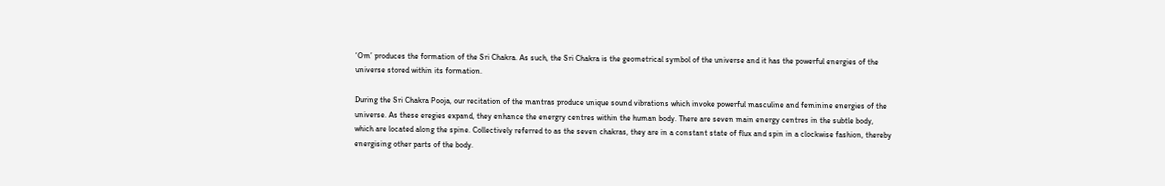‘Om’ produces the formation of the Sri Chakra. As such, the Sri Chakra is the geometrical symbol of the universe and it has the powerful energies of the universe stored within its formation.

During the Sri Chakra Pooja, our recitation of the mantras produce unique sound vibrations which invoke powerful masculine and feminine energies of the universe. As these eregies expand, they enhance the energry centres within the human body. There are seven main energy centres in the subtle body, which are located along the spine. Collectively referred to as the seven chakras, they are in a constant state of flux and spin in a clockwise fashion, thereby energising other parts of the body.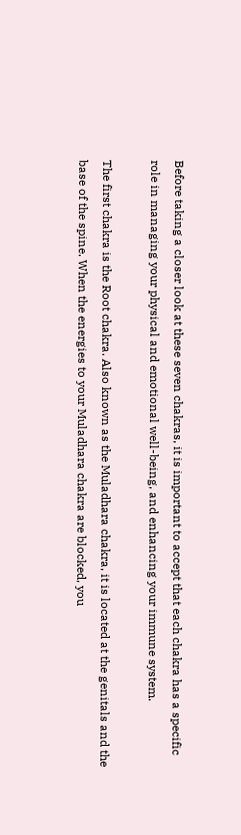Before taking a closer look at these seven chakras, it is important to accept that each chakra has a specific role in managing your physical and emotional well-being, and enhancing your immune system.

The first chakra is the Root chakra. Also known as the Muladhara chakra, it is located at the genitals and the base of the spine. When the energies to your Muladhara chakra are blocked, you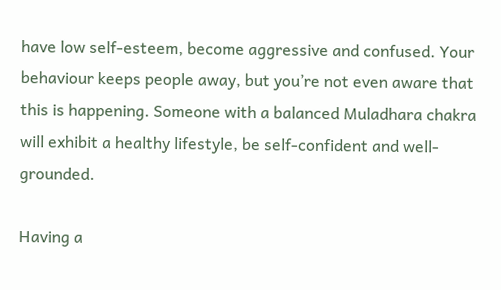have low self-esteem, become aggressive and confused. Your behaviour keeps people away, but you’re not even aware that this is happening. Someone with a balanced Muladhara chakra will exhibit a healthy lifestyle, be self-confident and well-grounded.

Having a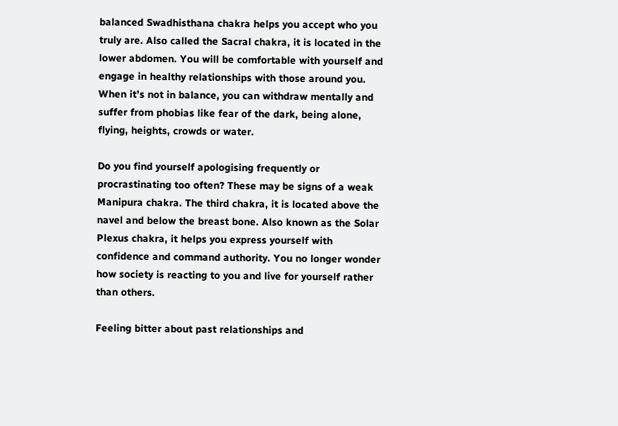balanced Swadhisthana chakra helps you accept who you truly are. Also called the Sacral chakra, it is located in the lower abdomen. You will be comfortable with yourself and engage in healthy relationships with those around you. When it’s not in balance, you can withdraw mentally and suffer from phobias like fear of the dark, being alone, flying, heights, crowds or water.

Do you find yourself apologising frequently or procrastinating too often? These may be signs of a weak Manipura chakra. The third chakra, it is located above the navel and below the breast bone. Also known as the Solar Plexus chakra, it helps you express yourself with confidence and command authority. You no longer wonder how society is reacting to you and live for yourself rather than others.

Feeling bitter about past relationships and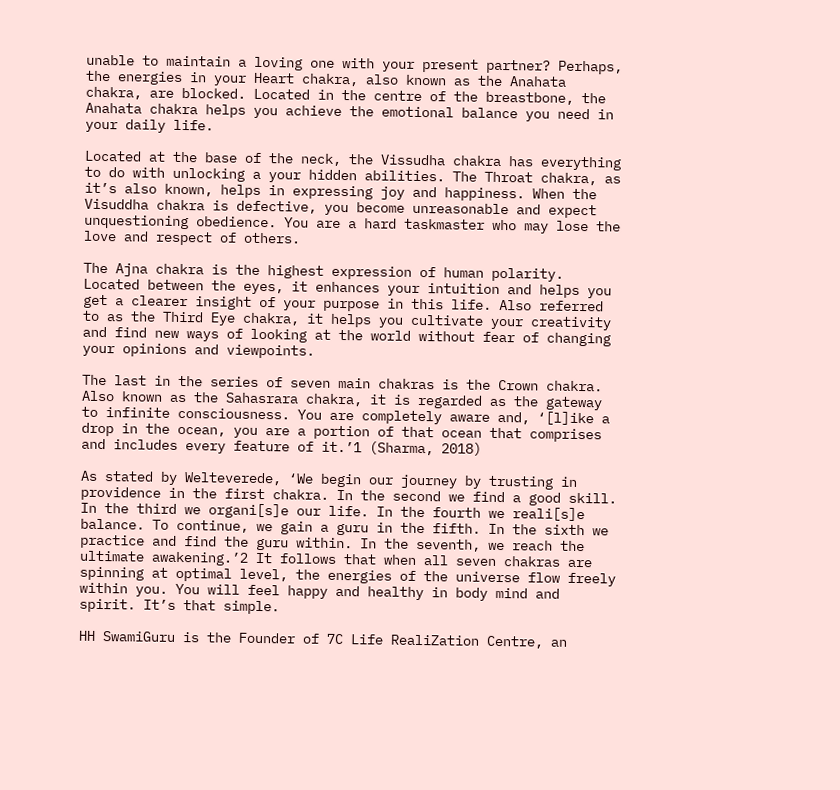unable to maintain a loving one with your present partner? Perhaps, the energies in your Heart chakra, also known as the Anahata chakra, are blocked. Located in the centre of the breastbone, the Anahata chakra helps you achieve the emotional balance you need in your daily life.

Located at the base of the neck, the Vissudha chakra has everything to do with unlocking a your hidden abilities. The Throat chakra, as it’s also known, helps in expressing joy and happiness. When the Visuddha chakra is defective, you become unreasonable and expect unquestioning obedience. You are a hard taskmaster who may lose the love and respect of others.

The Ajna chakra is the highest expression of human polarity. Located between the eyes, it enhances your intuition and helps you get a clearer insight of your purpose in this life. Also referred to as the Third Eye chakra, it helps you cultivate your creativity and find new ways of looking at the world without fear of changing your opinions and viewpoints.

The last in the series of seven main chakras is the Crown chakra. Also known as the Sahasrara chakra, it is regarded as the gateway to infinite consciousness. You are completely aware and, ‘[l]ike a drop in the ocean, you are a portion of that ocean that comprises and includes every feature of it.’1 (Sharma, 2018)

As stated by Welteverede, ‘We begin our journey by trusting in providence in the first chakra. In the second we find a good skill. In the third we organi[s]e our life. In the fourth we reali[s]e balance. To continue, we gain a guru in the fifth. In the sixth we practice and find the guru within. In the seventh, we reach the ultimate awakening.’2 It follows that when all seven chakras are spinning at optimal level, the energies of the universe flow freely within you. You will feel happy and healthy in body mind and spirit. It’s that simple.

HH SwamiGuru is the Founder of 7C Life RealiZation Centre, an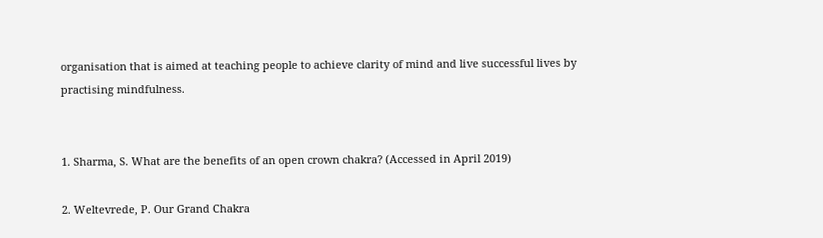organisation that is aimed at teaching people to achieve clarity of mind and live successful lives by practising mindfulness.


1. Sharma, S. What are the benefits of an open crown chakra? (Accessed in April 2019)

2. Weltevrede, P. Our Grand Chakra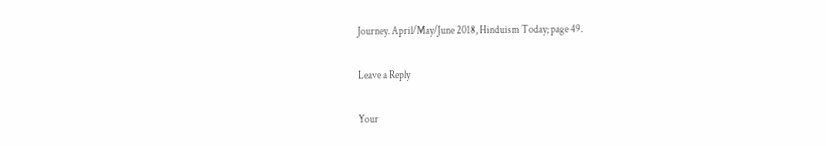Journey. April/May/June 2018, Hinduism Today; page 49.

Leave a Reply

Your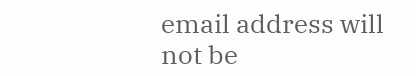email address will not be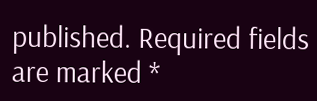published. Required fields are marked *